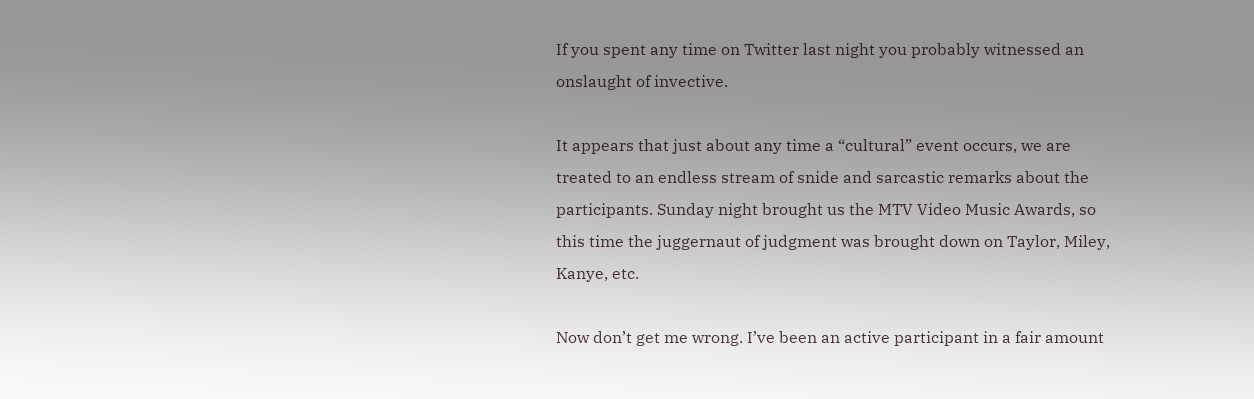If you spent any time on Twitter last night you probably witnessed an onslaught of invective.

It appears that just about any time a “cultural” event occurs, we are treated to an endless stream of snide and sarcastic remarks about the participants. Sunday night brought us the MTV Video Music Awards, so this time the juggernaut of judgment was brought down on Taylor, Miley, Kanye, etc.

Now don’t get me wrong. I’ve been an active participant in a fair amount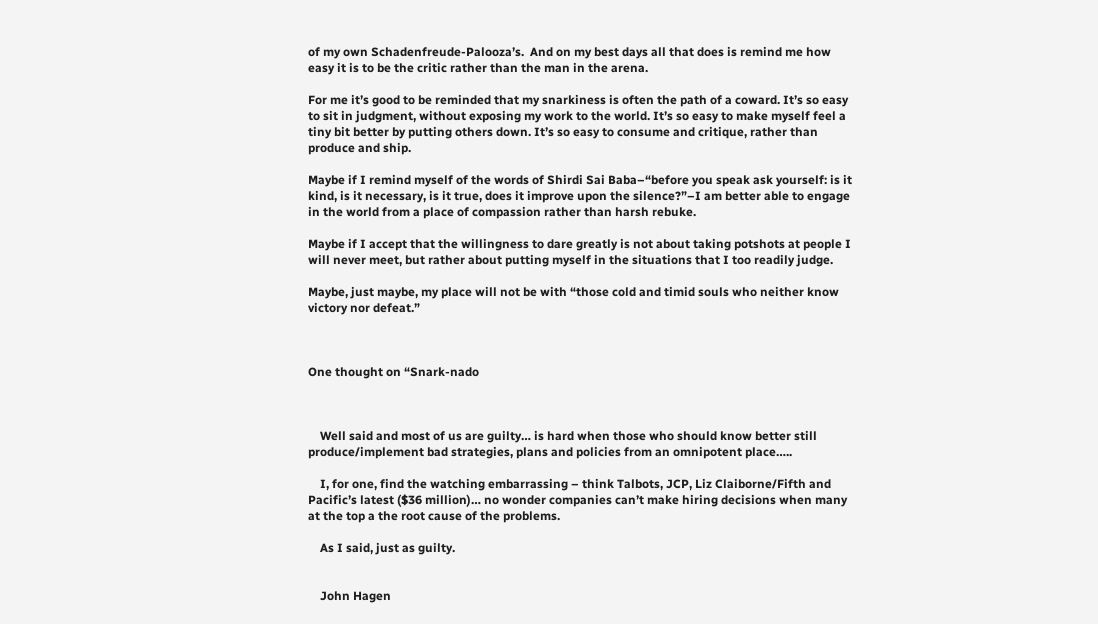of my own Schadenfreude-Palooza’s.  And on my best days all that does is remind me how easy it is to be the critic rather than the man in the arena.

For me it’s good to be reminded that my snarkiness is often the path of a coward. It’s so easy to sit in judgment, without exposing my work to the world. It’s so easy to make myself feel a tiny bit better by putting others down. It’s so easy to consume and critique, rather than produce and ship.

Maybe if I remind myself of the words of Shirdi Sai Baba–“before you speak ask yourself: is it kind, is it necessary, is it true, does it improve upon the silence?”–I am better able to engage in the world from a place of compassion rather than harsh rebuke.

Maybe if I accept that the willingness to dare greatly is not about taking potshots at people I will never meet, but rather about putting myself in the situations that I too readily judge.

Maybe, just maybe, my place will not be with “those cold and timid souls who neither know victory nor defeat.”



One thought on “Snark-nado



    Well said and most of us are guilty… is hard when those who should know better still produce/implement bad strategies, plans and policies from an omnipotent place…..

    I, for one, find the watching embarrassing – think Talbots, JCP, Liz Claiborne/Fifth and Pacific’s latest ($36 million)… no wonder companies can’t make hiring decisions when many at the top a the root cause of the problems.

    As I said, just as guilty.


    John Hagen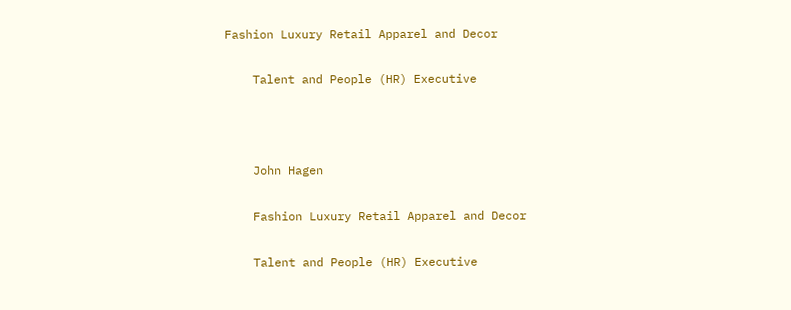Fashion Luxury Retail Apparel and Decor

    Talent and People (HR) Executive



    John Hagen

    Fashion Luxury Retail Apparel and Decor

    Talent and People (HR) Executive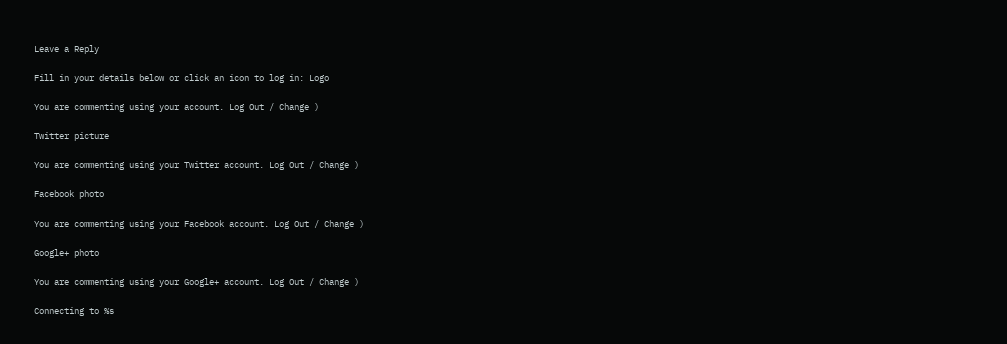Leave a Reply

Fill in your details below or click an icon to log in: Logo

You are commenting using your account. Log Out / Change )

Twitter picture

You are commenting using your Twitter account. Log Out / Change )

Facebook photo

You are commenting using your Facebook account. Log Out / Change )

Google+ photo

You are commenting using your Google+ account. Log Out / Change )

Connecting to %s